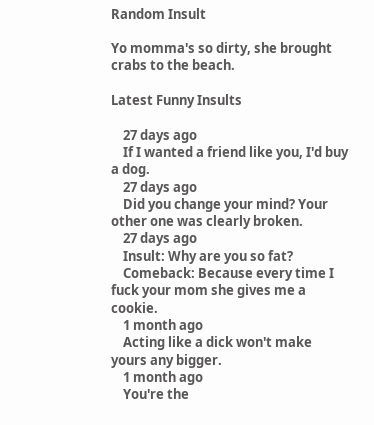Random Insult

Yo momma's so dirty, she brought crabs to the beach.

Latest Funny Insults

    27 days ago
    If I wanted a friend like you, I'd buy a dog.
    27 days ago
    Did you change your mind? Your other one was clearly broken.
    27 days ago
    Insult: Why are you so fat?
    Comeback: Because every time I fuck your mom she gives me a cookie.
    1 month ago
    Acting like a dick won't make yours any bigger.
    1 month ago
    You're the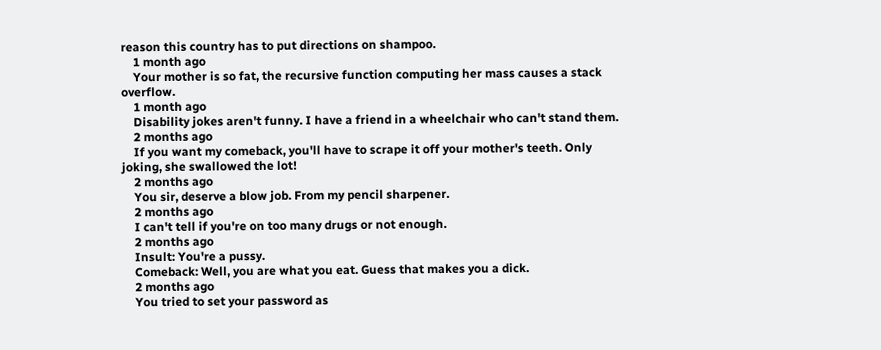reason this country has to put directions on shampoo.
    1 month ago
    Your mother is so fat, the recursive function computing her mass causes a stack overflow.
    1 month ago
    Disability jokes aren't funny. I have a friend in a wheelchair who can't stand them.
    2 months ago
    If you want my comeback, you'll have to scrape it off your mother's teeth. Only joking, she swallowed the lot!
    2 months ago
    You sir, deserve a blow job. From my pencil sharpener.
    2 months ago
    I can't tell if you're on too many drugs or not enough.
    2 months ago
    Insult: You're a pussy.
    Comeback: Well, you are what you eat. Guess that makes you a dick.
    2 months ago
    You tried to set your password as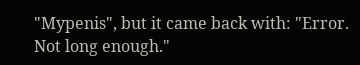"Mypenis", but it came back with: "Error. Not long enough."